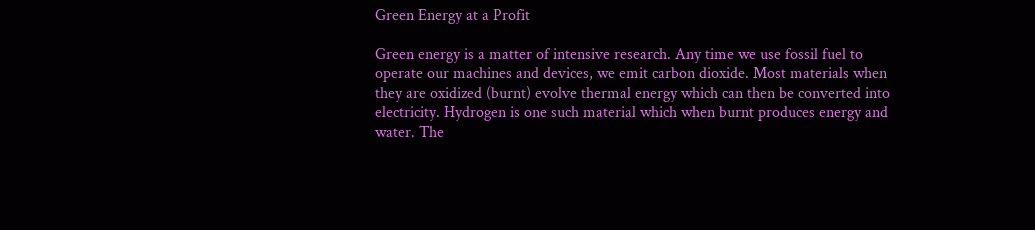Green Energy at a Profit

Green energy is a matter of intensive research. Any time we use fossil fuel to operate our machines and devices, we emit carbon dioxide. Most materials when they are oxidized (burnt) evolve thermal energy which can then be converted into electricity. Hydrogen is one such material which when burnt produces energy and water. The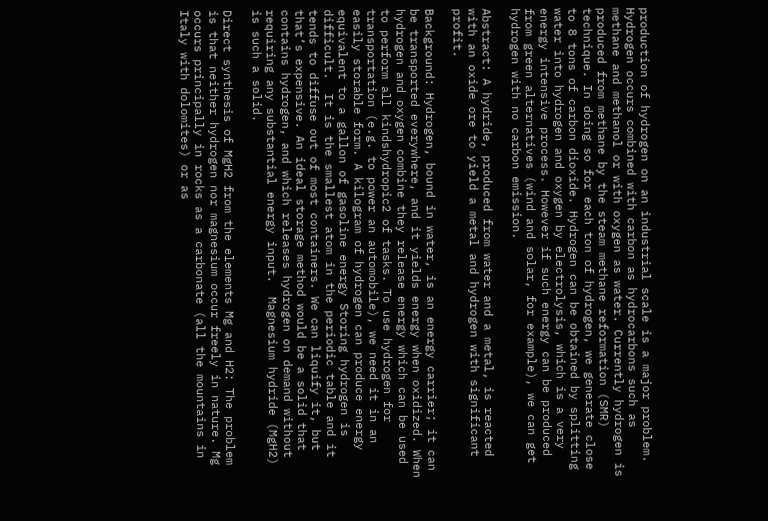production of hydrogen on an industrial scale is a major problem. Hydrogen occurs combined with carbon as hydrocarbons such as methane and methanol or with oxygen as water. Currently hydrogen is produced from methane by the steam methane reformation (SMR) technique. In doing so for each ton of hydrogen, we generate close to 8 tons of carbon dioxide. Hydrogen can be obtained by splitting water into hydrogen and oxygen by electrolysis, which is a very energy intensive process. However if such energy can be produced from green alternatives (wind and solar, for example), we can get hydrogen with no carbon emission.

Abstract: A hydride, produced from water and a metal, is reacted with an oxide ore to yield a metal and hydrogen with significant profit.

Background: Hydrogen, bound in water, is an energy carrier; it can be transported everywhere, and it yields energy when oxidized. When hydrogen and oxygen combine they release energy which can be used to perform all kindshydropic2 of tasks. To use hydrogen for transportation (e.g. to power an automobile), we need it in an easily storable form. A kilogram of hydrogen can produce energy equivalent to a gallon of gasoline energy Storing hydrogen is difficult.  It is the smallest atom in the periodic table and it tends to diffuse out of most containers. We can liquify it, but that’s expensive. An ideal storage method would be a solid that contains hydrogen, and which releases hydrogen on demand without requiring any substantial energy input.  Magnesium hydride (MgH2) is such a solid.

Direct synthesis of MgH2 from the elements Mg and H2: The problem is that neither hydrogen nor magnesium occur freely in nature. Mg occurs principally in rocks as a carbonate (all the mountains in Italy with dolomites) or as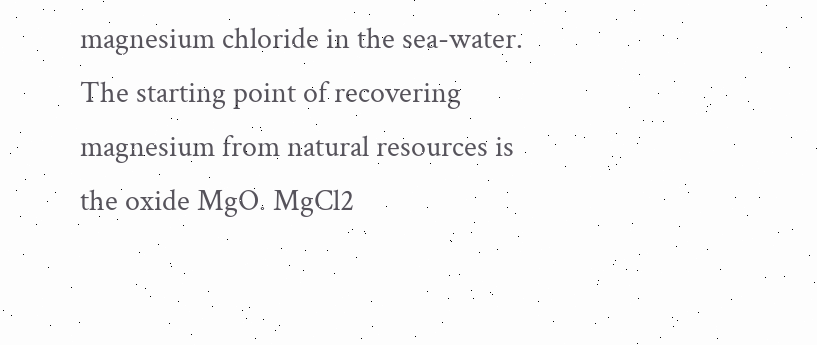magnesium chloride in the sea-water. The starting point of recovering magnesium from natural resources is the oxide MgO. MgCl2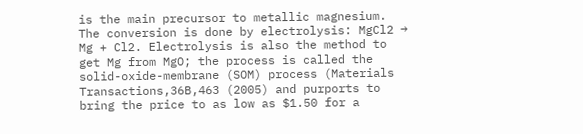is the main precursor to metallic magnesium. The conversion is done by electrolysis: MgCl2 → Mg + Cl2. Electrolysis is also the method to get Mg from MgO; the process is called the solid-oxide-membrane (SOM) process (Materials Transactions,36B,463 (2005) and purports to bring the price to as low as $1.50 for a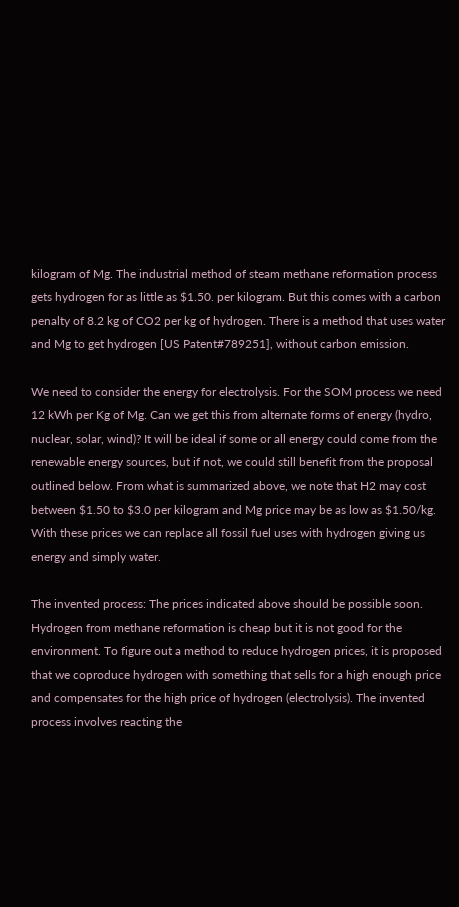kilogram of Mg. The industrial method of steam methane reformation process gets hydrogen for as little as $1.50. per kilogram. But this comes with a carbon penalty of 8.2 kg of CO2 per kg of hydrogen. There is a method that uses water and Mg to get hydrogen [US Patent#789251], without carbon emission.

We need to consider the energy for electrolysis. For the SOM process we need 12 kWh per Kg of Mg. Can we get this from alternate forms of energy (hydro, nuclear, solar, wind)? It will be ideal if some or all energy could come from the renewable energy sources, but if not, we could still benefit from the proposal outlined below. From what is summarized above, we note that H2 may cost between $1.50 to $3.0 per kilogram and Mg price may be as low as $1.50/kg. With these prices we can replace all fossil fuel uses with hydrogen giving us energy and simply water.

The invented process: The prices indicated above should be possible soon. Hydrogen from methane reformation is cheap but it is not good for the environment. To figure out a method to reduce hydrogen prices, it is proposed that we coproduce hydrogen with something that sells for a high enough price and compensates for the high price of hydrogen (electrolysis). The invented process involves reacting the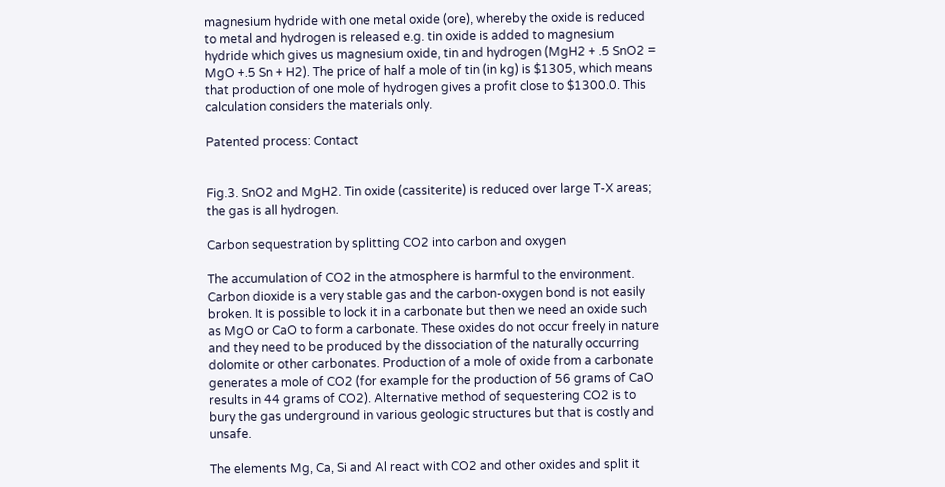magnesium hydride with one metal oxide (ore), whereby the oxide is reduced to metal and hydrogen is released e.g. tin oxide is added to magnesium hydride which gives us magnesium oxide, tin and hydrogen (MgH2 + .5 SnO2 = MgO +.5 Sn + H2). The price of half a mole of tin (in kg) is $1305, which means that production of one mole of hydrogen gives a profit close to $1300.0. This calculation considers the materials only.

Patented process: Contact


Fig.3. SnO2 and MgH2. Tin oxide (cassiterite) is reduced over large T-X areas; the gas is all hydrogen.

Carbon sequestration by splitting CO2 into carbon and oxygen

The accumulation of CO2 in the atmosphere is harmful to the environment. Carbon dioxide is a very stable gas and the carbon-oxygen bond is not easily broken. It is possible to lock it in a carbonate but then we need an oxide such as MgO or CaO to form a carbonate. These oxides do not occur freely in nature and they need to be produced by the dissociation of the naturally occurring dolomite or other carbonates. Production of a mole of oxide from a carbonate generates a mole of CO2 (for example for the production of 56 grams of CaO results in 44 grams of CO2). Alternative method of sequestering CO2 is to bury the gas underground in various geologic structures but that is costly and unsafe.

The elements Mg, Ca, Si and Al react with CO2 and other oxides and split it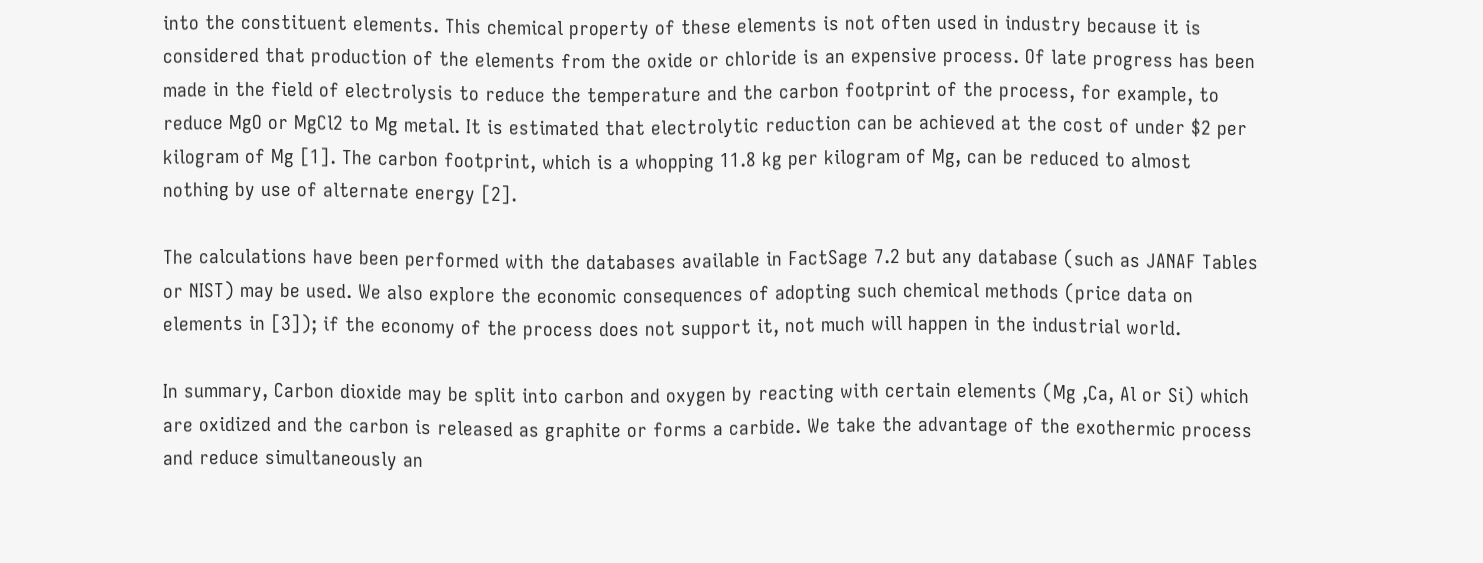into the constituent elements. This chemical property of these elements is not often used in industry because it is considered that production of the elements from the oxide or chloride is an expensive process. Of late progress has been made in the field of electrolysis to reduce the temperature and the carbon footprint of the process, for example, to reduce MgO or MgCl2 to Mg metal. It is estimated that electrolytic reduction can be achieved at the cost of under $2 per kilogram of Mg [1]. The carbon footprint, which is a whopping 11.8 kg per kilogram of Mg, can be reduced to almost nothing by use of alternate energy [2].

The calculations have been performed with the databases available in FactSage 7.2 but any database (such as JANAF Tables or NIST) may be used. We also explore the economic consequences of adopting such chemical methods (price data on elements in [3]); if the economy of the process does not support it, not much will happen in the industrial world.

In summary, Carbon dioxide may be split into carbon and oxygen by reacting with certain elements (Mg ,Ca, Al or Si) which are oxidized and the carbon is released as graphite or forms a carbide. We take the advantage of the exothermic process and reduce simultaneously an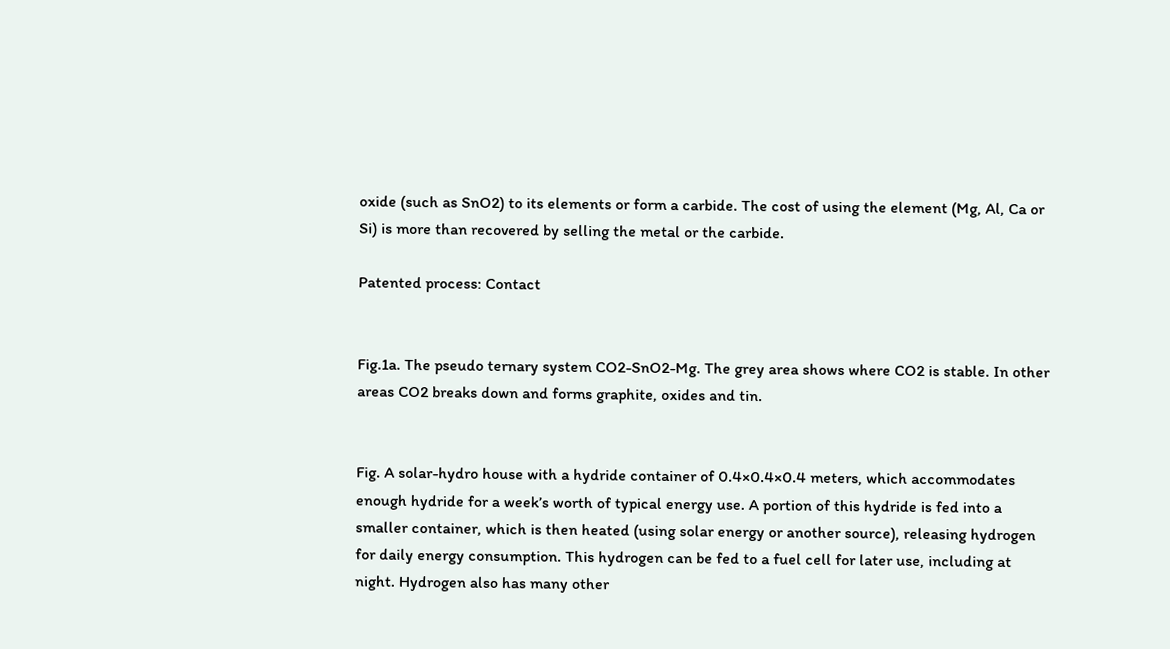oxide (such as SnO2) to its elements or form a carbide. The cost of using the element (Mg, Al, Ca or Si) is more than recovered by selling the metal or the carbide.

Patented process: Contact


Fig.1a. The pseudo ternary system CO2-SnO2-Mg. The grey area shows where CO2 is stable. In other areas CO2 breaks down and forms graphite, oxides and tin.


Fig. A solar-hydro house with a hydride container of 0.4×0.4×0.4 meters, which accommodates enough hydride for a week’s worth of typical energy use. A portion of this hydride is fed into a smaller container, which is then heated (using solar energy or another source), releasing hydrogen for daily energy consumption. This hydrogen can be fed to a fuel cell for later use, including at night. Hydrogen also has many other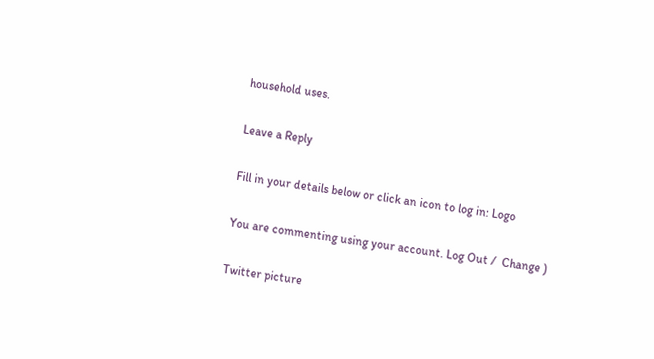household uses.

Leave a Reply

Fill in your details below or click an icon to log in: Logo

You are commenting using your account. Log Out /  Change )

Twitter picture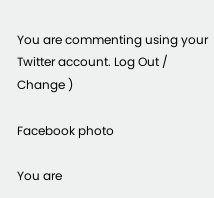You are commenting using your Twitter account. Log Out /  Change )

Facebook photo

You are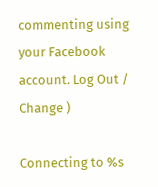commenting using your Facebook account. Log Out /  Change )

Connecting to %s